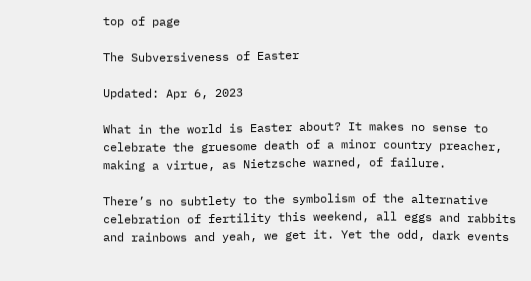top of page

The Subversiveness of Easter

Updated: Apr 6, 2023

What in the world is Easter about? It makes no sense to celebrate the gruesome death of a minor country preacher, making a virtue, as Nietzsche warned, of failure.

There’s no subtlety to the symbolism of the alternative celebration of fertility this weekend, all eggs and rabbits and rainbows and yeah, we get it. Yet the odd, dark events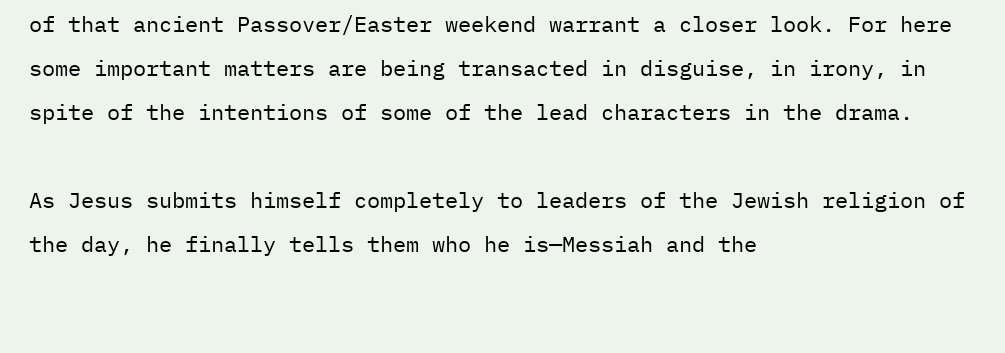of that ancient Passover/Easter weekend warrant a closer look. For here some important matters are being transacted in disguise, in irony, in spite of the intentions of some of the lead characters in the drama.

As Jesus submits himself completely to leaders of the Jewish religion of the day, he finally tells them who he is—Messiah and the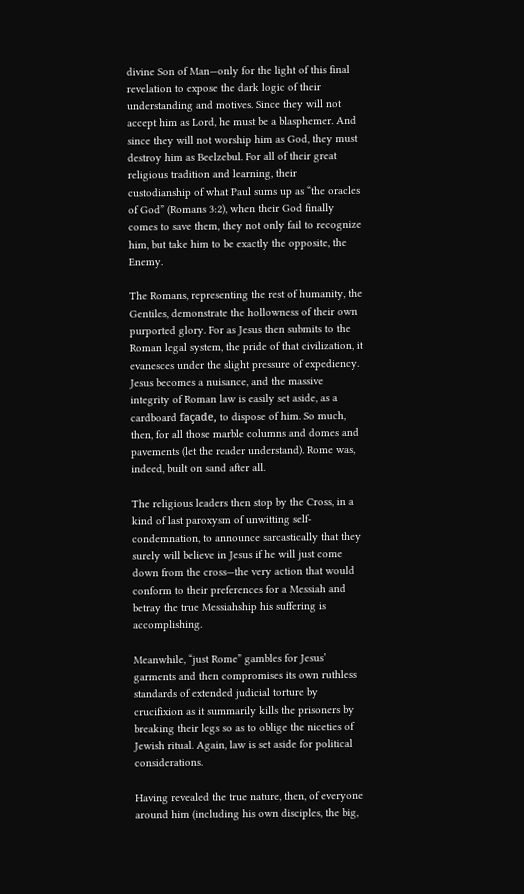divine Son of Man—only for the light of this final revelation to expose the dark logic of their understanding and motives. Since they will not accept him as Lord, he must be a blasphemer. And since they will not worship him as God, they must destroy him as Beelzebul. For all of their great religious tradition and learning, their custodianship of what Paul sums up as “the oracles of God” (Romans 3:2), when their God finally comes to save them, they not only fail to recognize him, but take him to be exactly the opposite, the Enemy.

The Romans, representing the rest of humanity, the Gentiles, demonstrate the hollowness of their own purported glory. For as Jesus then submits to the Roman legal system, the pride of that civilization, it evanesces under the slight pressure of expediency. Jesus becomes a nuisance, and the massive integrity of Roman law is easily set aside, as a cardboard façade, to dispose of him. So much, then, for all those marble columns and domes and pavements (let the reader understand). Rome was, indeed, built on sand after all.

The religious leaders then stop by the Cross, in a kind of last paroxysm of unwitting self-condemnation, to announce sarcastically that they surely will believe in Jesus if he will just come down from the cross—the very action that would conform to their preferences for a Messiah and betray the true Messiahship his suffering is accomplishing.

Meanwhile, “just Rome” gambles for Jesus’ garments and then compromises its own ruthless standards of extended judicial torture by crucifixion as it summarily kills the prisoners by breaking their legs so as to oblige the niceties of Jewish ritual. Again, law is set aside for political considerations.

Having revealed the true nature, then, of everyone around him (including his own disciples, the big,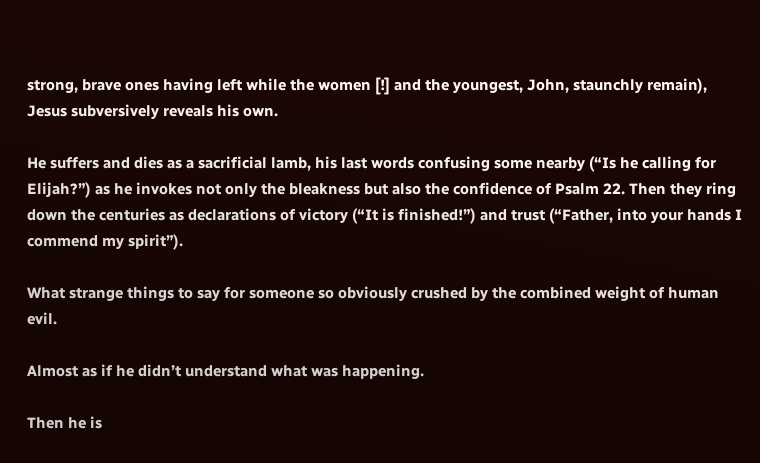strong, brave ones having left while the women [!] and the youngest, John, staunchly remain), Jesus subversively reveals his own.

He suffers and dies as a sacrificial lamb, his last words confusing some nearby (“Is he calling for Elijah?”) as he invokes not only the bleakness but also the confidence of Psalm 22. Then they ring down the centuries as declarations of victory (“It is finished!”) and trust (“Father, into your hands I commend my spirit”).

What strange things to say for someone so obviously crushed by the combined weight of human evil.

Almost as if he didn’t understand what was happening.

Then he is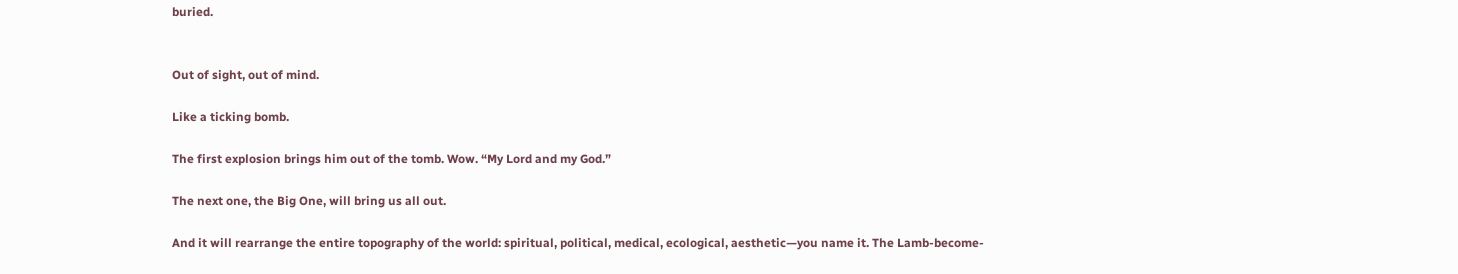buried.


Out of sight, out of mind.

Like a ticking bomb.

The first explosion brings him out of the tomb. Wow. “My Lord and my God.”

The next one, the Big One, will bring us all out.

And it will rearrange the entire topography of the world: spiritual, political, medical, ecological, aesthetic—you name it. The Lamb-become-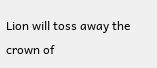Lion will toss away the crown of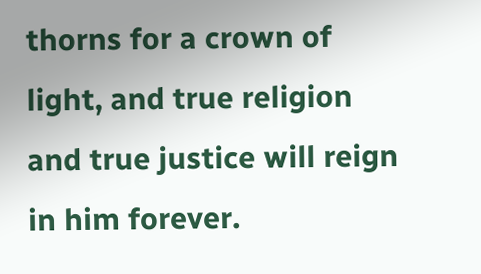thorns for a crown of light, and true religion and true justice will reign in him forever.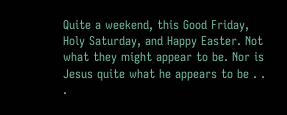Quite a weekend, this Good Friday, Holy Saturday, and Happy Easter. Not what they might appear to be. Nor is Jesus quite what he appears to be . . .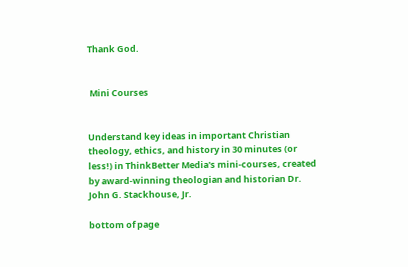Thank God.


 Mini Courses


Understand key ideas in important Christian theology, ethics, and history in 30 minutes (or less!) in ThinkBetter Media's mini-courses, created by award-winning theologian and historian Dr. John G. Stackhouse, Jr.

bottom of page